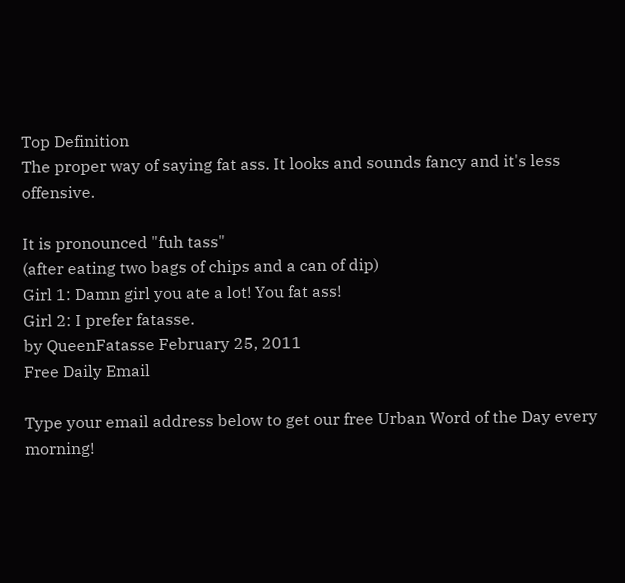Top Definition
The proper way of saying fat ass. It looks and sounds fancy and it's less offensive.

It is pronounced "fuh tass"
(after eating two bags of chips and a can of dip)
Girl 1: Damn girl you ate a lot! You fat ass!
Girl 2: I prefer fatasse.
by QueenFatasse February 25, 2011
Free Daily Email

Type your email address below to get our free Urban Word of the Day every morning!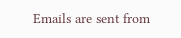Emails are sent from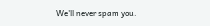We'll never spam you.